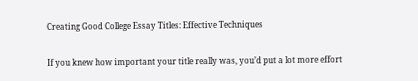Creating Good College Essay Titles: Effective Techniques

If you knew how important your title really was, you’d put a lot more effort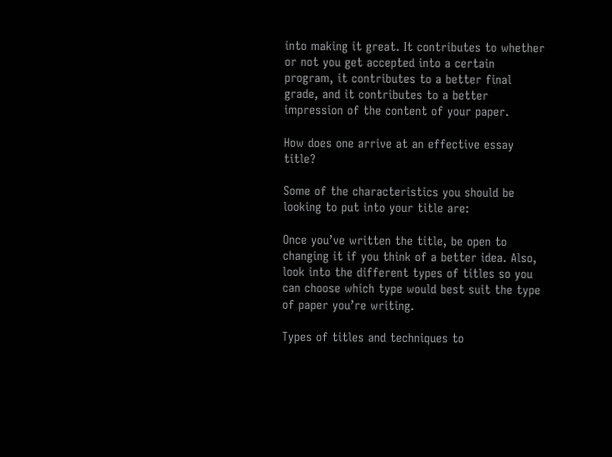into making it great. It contributes to whether or not you get accepted into a certain program, it contributes to a better final grade, and it contributes to a better impression of the content of your paper.

How does one arrive at an effective essay title?

Some of the characteristics you should be looking to put into your title are:

Once you’ve written the title, be open to changing it if you think of a better idea. Also, look into the different types of titles so you can choose which type would best suit the type of paper you’re writing.

Types of titles and techniques to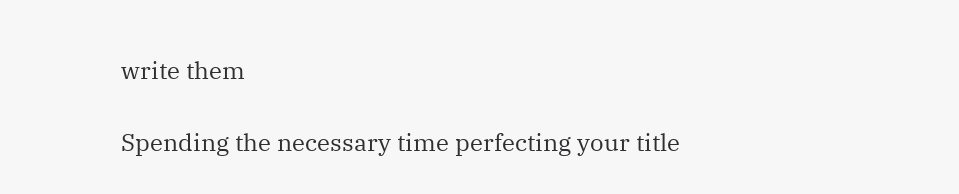write them

Spending the necessary time perfecting your title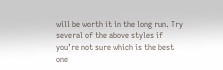will be worth it in the long run. Try several of the above styles if you’re not sure which is the best one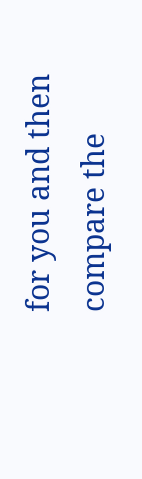for you and then compare the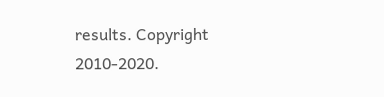results. Copyright 2010-2020.